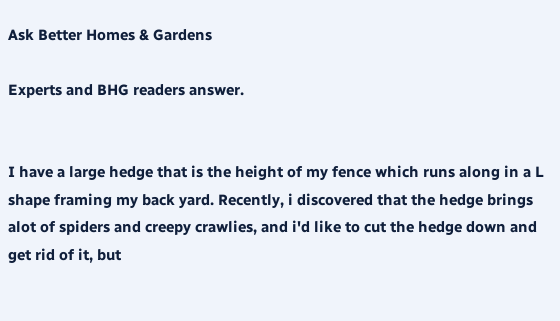Ask Better Homes & Gardens

Experts and BHG readers answer.


I have a large hedge that is the height of my fence which runs along in a L shape framing my back yard. Recently, i discovered that the hedge brings alot of spiders and creepy crawlies, and i'd like to cut the hedge down and get rid of it, but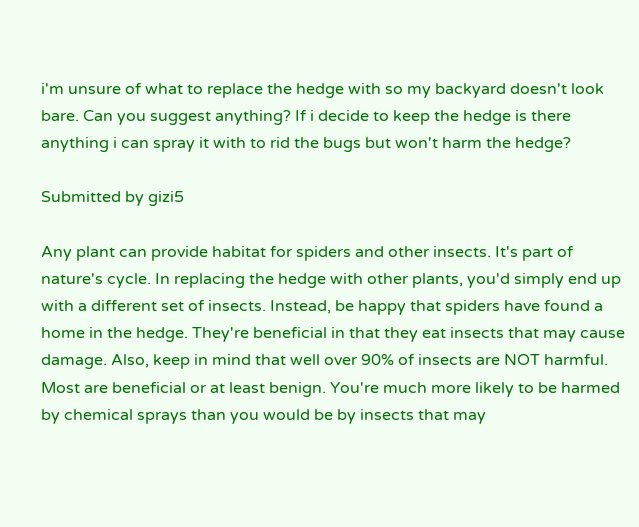i'm unsure of what to replace the hedge with so my backyard doesn't look bare. Can you suggest anything? If i decide to keep the hedge is there anything i can spray it with to rid the bugs but won't harm the hedge?

Submitted by gizi5

Any plant can provide habitat for spiders and other insects. It's part of nature's cycle. In replacing the hedge with other plants, you'd simply end up with a different set of insects. Instead, be happy that spiders have found a home in the hedge. They're beneficial in that they eat insects that may cause damage. Also, keep in mind that well over 90% of insects are NOT harmful. Most are beneficial or at least benign. You're much more likely to be harmed by chemical sprays than you would be by insects that may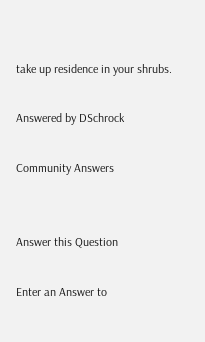take up residence in your shrubs.

Answered by DSchrock

Community Answers


Answer this Question

Enter an Answer to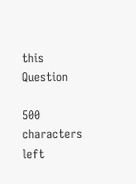this Question

500 characters left